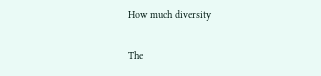How much diversity

The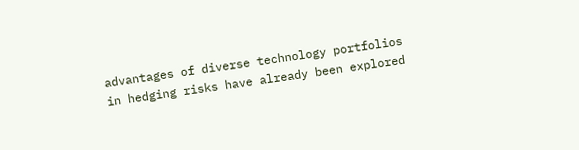advantages of diverse technology portfolios in hedging risks have already been explored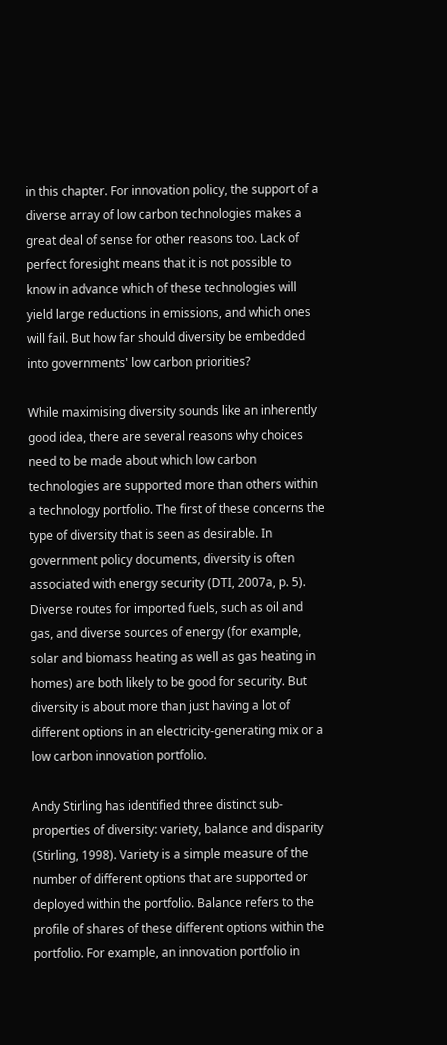in this chapter. For innovation policy, the support of a diverse array of low carbon technologies makes a great deal of sense for other reasons too. Lack of perfect foresight means that it is not possible to know in advance which of these technologies will yield large reductions in emissions, and which ones will fail. But how far should diversity be embedded into governments' low carbon priorities?

While maximising diversity sounds like an inherently good idea, there are several reasons why choices need to be made about which low carbon technologies are supported more than others within a technology portfolio. The first of these concerns the type of diversity that is seen as desirable. In government policy documents, diversity is often associated with energy security (DTI, 2007a, p. 5). Diverse routes for imported fuels, such as oil and gas, and diverse sources of energy (for example, solar and biomass heating as well as gas heating in homes) are both likely to be good for security. But diversity is about more than just having a lot of different options in an electricity-generating mix or a low carbon innovation portfolio.

Andy Stirling has identified three distinct sub-properties of diversity: variety, balance and disparity (Stirling, 1998). Variety is a simple measure of the number of different options that are supported or deployed within the portfolio. Balance refers to the profile of shares of these different options within the portfolio. For example, an innovation portfolio in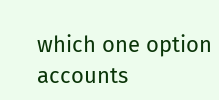which one option accounts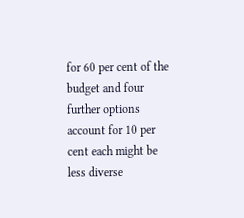for 60 per cent of the budget and four further options account for 10 per cent each might be less diverse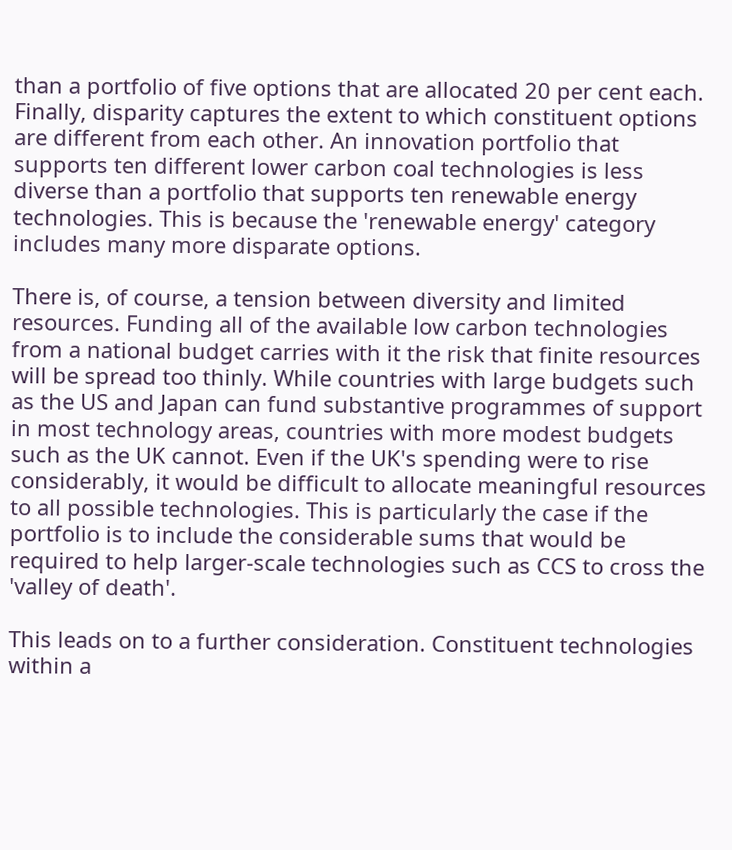than a portfolio of five options that are allocated 20 per cent each. Finally, disparity captures the extent to which constituent options are different from each other. An innovation portfolio that supports ten different lower carbon coal technologies is less diverse than a portfolio that supports ten renewable energy technologies. This is because the 'renewable energy' category includes many more disparate options.

There is, of course, a tension between diversity and limited resources. Funding all of the available low carbon technologies from a national budget carries with it the risk that finite resources will be spread too thinly. While countries with large budgets such as the US and Japan can fund substantive programmes of support in most technology areas, countries with more modest budgets such as the UK cannot. Even if the UK's spending were to rise considerably, it would be difficult to allocate meaningful resources to all possible technologies. This is particularly the case if the portfolio is to include the considerable sums that would be required to help larger-scale technologies such as CCS to cross the 'valley of death'.

This leads on to a further consideration. Constituent technologies within a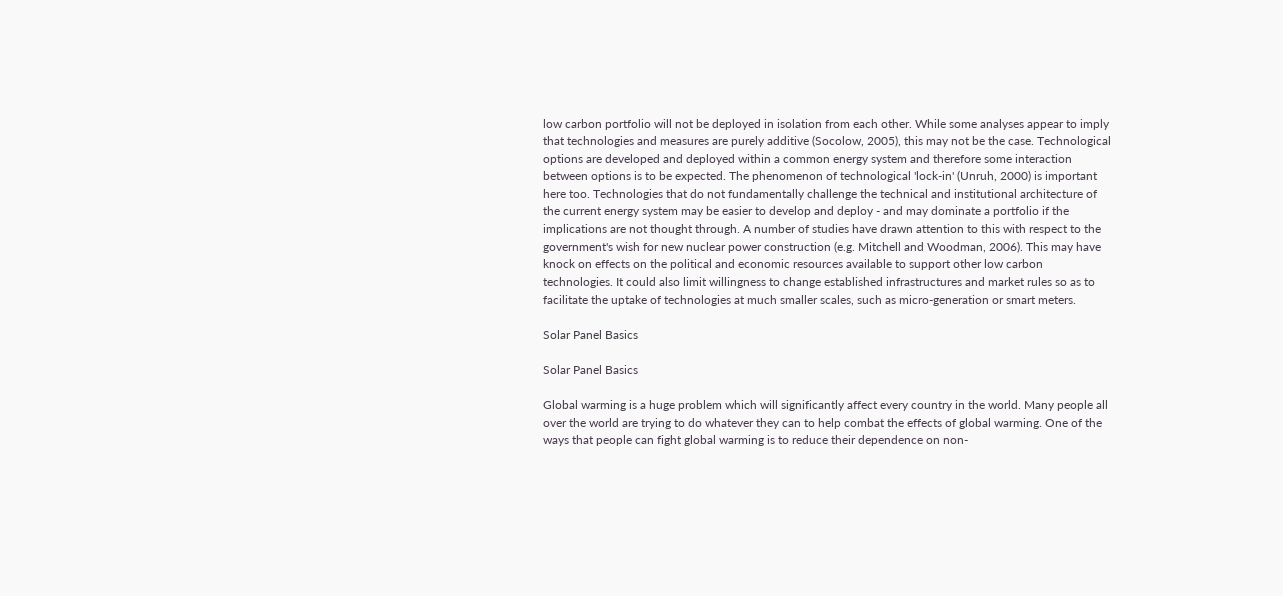low carbon portfolio will not be deployed in isolation from each other. While some analyses appear to imply that technologies and measures are purely additive (Socolow, 2005), this may not be the case. Technological options are developed and deployed within a common energy system and therefore some interaction between options is to be expected. The phenomenon of technological 'lock-in' (Unruh, 2000) is important here too. Technologies that do not fundamentally challenge the technical and institutional architecture of the current energy system may be easier to develop and deploy - and may dominate a portfolio if the implications are not thought through. A number of studies have drawn attention to this with respect to the government's wish for new nuclear power construction (e.g. Mitchell and Woodman, 2006). This may have knock on effects on the political and economic resources available to support other low carbon technologies. It could also limit willingness to change established infrastructures and market rules so as to facilitate the uptake of technologies at much smaller scales, such as micro-generation or smart meters.

Solar Panel Basics

Solar Panel Basics

Global warming is a huge problem which will significantly affect every country in the world. Many people all over the world are trying to do whatever they can to help combat the effects of global warming. One of the ways that people can fight global warming is to reduce their dependence on non-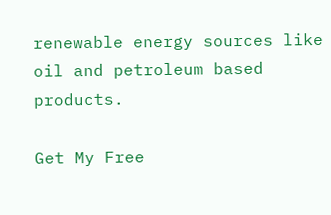renewable energy sources like oil and petroleum based products.

Get My Free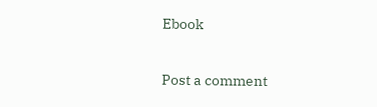Ebook

Post a comment